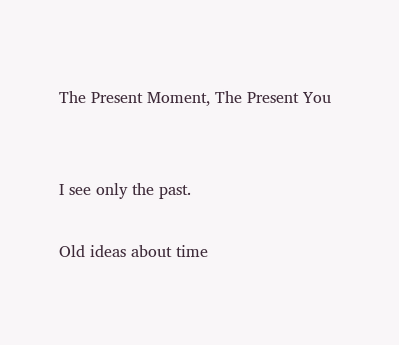The Present Moment, The Present You


I see only the past.

Old ideas about time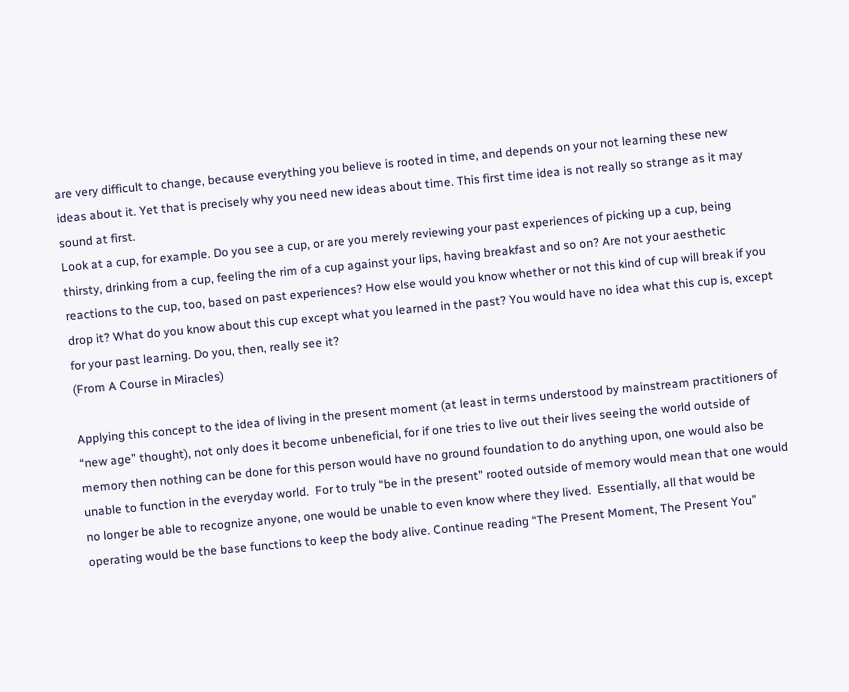are very difficult to change, because everything you believe is rooted in time, and depends on your not learning these new ideas about it. Yet that is precisely why you need new ideas about time. This first time idea is not really so strange as it may sound at first.
Look at a cup, for example. Do you see a cup, or are you merely reviewing your past experiences of picking up a cup, being thirsty, drinking from a cup, feeling the rim of a cup against your lips, having breakfast and so on? Are not your aesthetic reactions to the cup, too, based on past experiences? How else would you know whether or not this kind of cup will break if you drop it? What do you know about this cup except what you learned in the past? You would have no idea what this cup is, except for your past learning. Do you, then, really see it?
(From A Course in Miracles)

Applying this concept to the idea of living in the present moment (at least in terms understood by mainstream practitioners of “new age” thought), not only does it become unbeneficial, for if one tries to live out their lives seeing the world outside of memory then nothing can be done for this person would have no ground foundation to do anything upon, one would also be unable to function in the everyday world.  For to truly “be in the present” rooted outside of memory would mean that one would no longer be able to recognize anyone, one would be unable to even know where they lived.  Essentially, all that would be operating would be the base functions to keep the body alive. Continue reading “The Present Moment, The Present You”